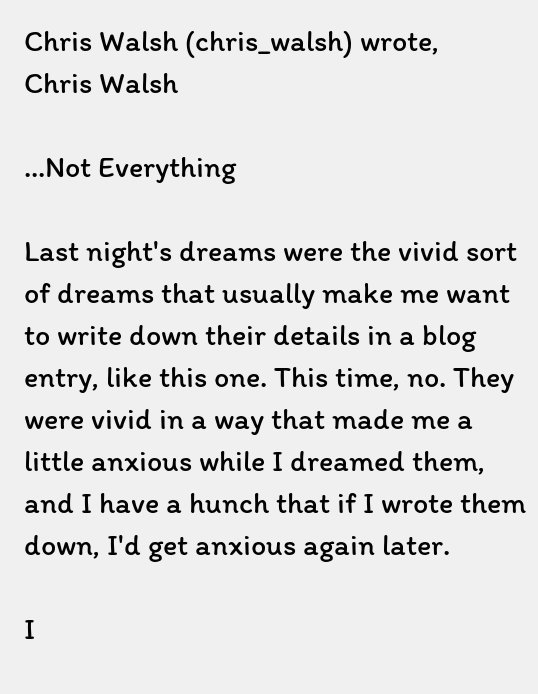Chris Walsh (chris_walsh) wrote,
Chris Walsh

...Not Everything

Last night's dreams were the vivid sort of dreams that usually make me want to write down their details in a blog entry, like this one. This time, no. They were vivid in a way that made me a little anxious while I dreamed them, and I have a hunch that if I wrote them down, I'd get anxious again later.

I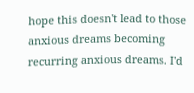hope this doesn't lead to those anxious dreams becoming recurring anxious dreams. I'd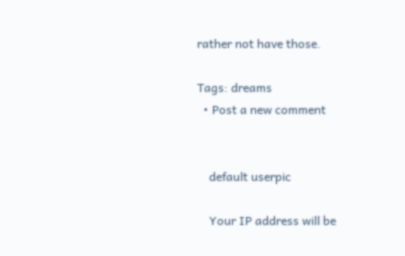rather not have those.

Tags: dreams
  • Post a new comment


    default userpic

    Your IP address will be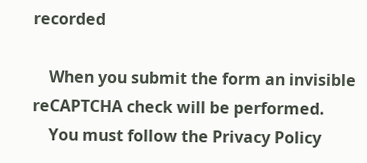recorded

    When you submit the form an invisible reCAPTCHA check will be performed.
    You must follow the Privacy Policy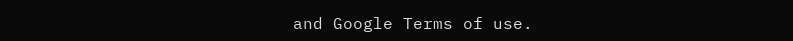and Google Terms of use.